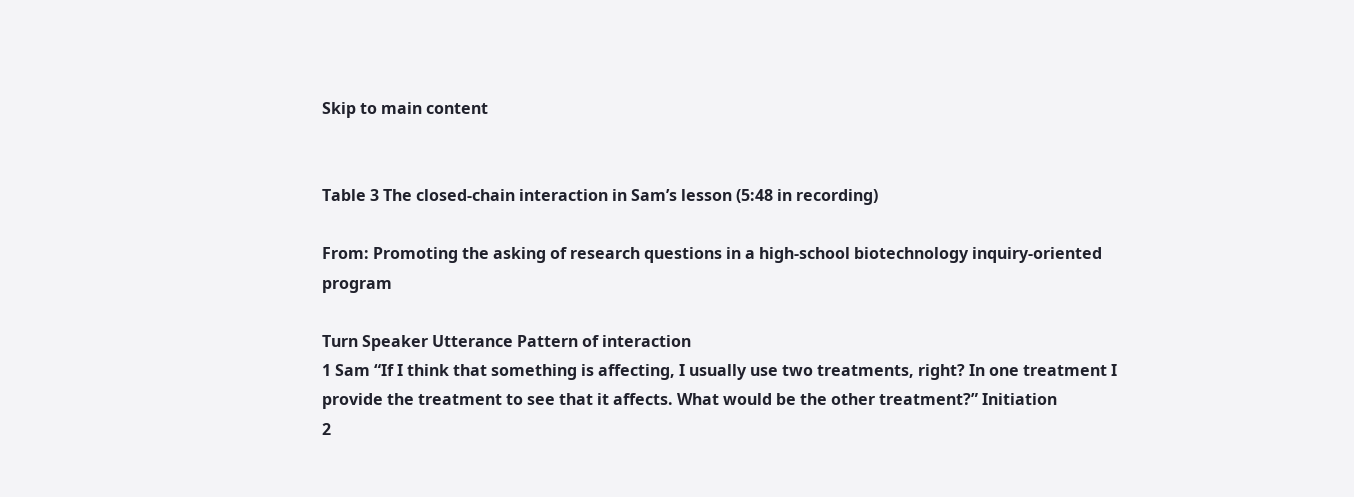Skip to main content


Table 3 The closed-chain interaction in Sam’s lesson (5:48 in recording)

From: Promoting the asking of research questions in a high-school biotechnology inquiry-oriented program

Turn Speaker Utterance Pattern of interaction
1 Sam “If I think that something is affecting, I usually use two treatments, right? In one treatment I provide the treatment to see that it affects. What would be the other treatment?” Initiation
2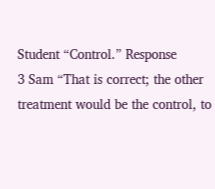Student “Control.” Response
3 Sam “That is correct; the other treatment would be the control, to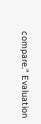compare.” Evaluation